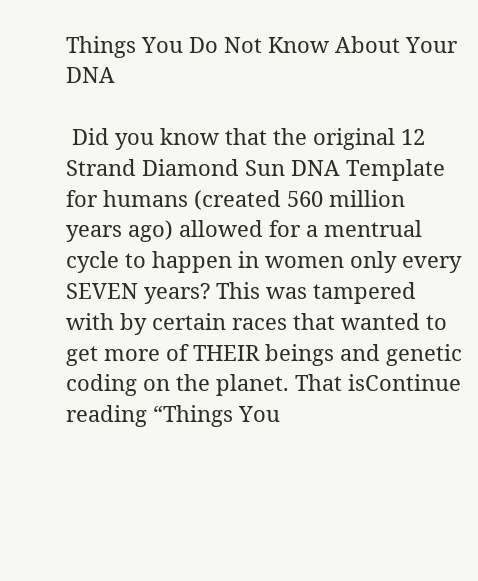Things You Do Not Know About Your DNA

 Did you know that the original 12 Strand Diamond Sun DNA Template for humans (created 560 million years ago) allowed for a mentrual cycle to happen in women only every SEVEN years? This was tampered with by certain races that wanted to get more of THEIR beings and genetic coding on the planet. That isContinue reading “Things You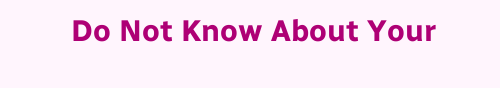Do Not Know About Your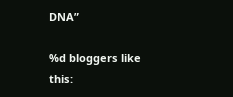DNA”

%d bloggers like this: